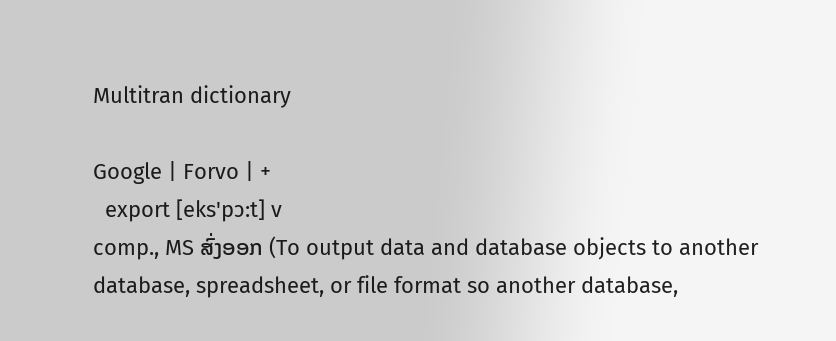Multitran dictionary

Google | Forvo | +
  export [eks'pɔ:t] v
comp., MS ສົ່ງອອກ (To output data and database objects to another database, spreadsheet, or file format so another database,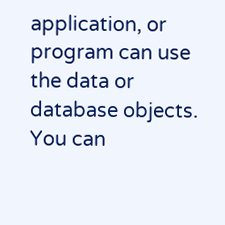application, or program can use the data or database objects. You can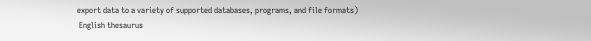export data to a variety of supported databases, programs, and file formats)
 English thesaurus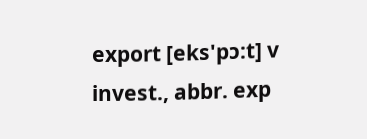export [eks'pɔ:t] v
invest., abbr. exp